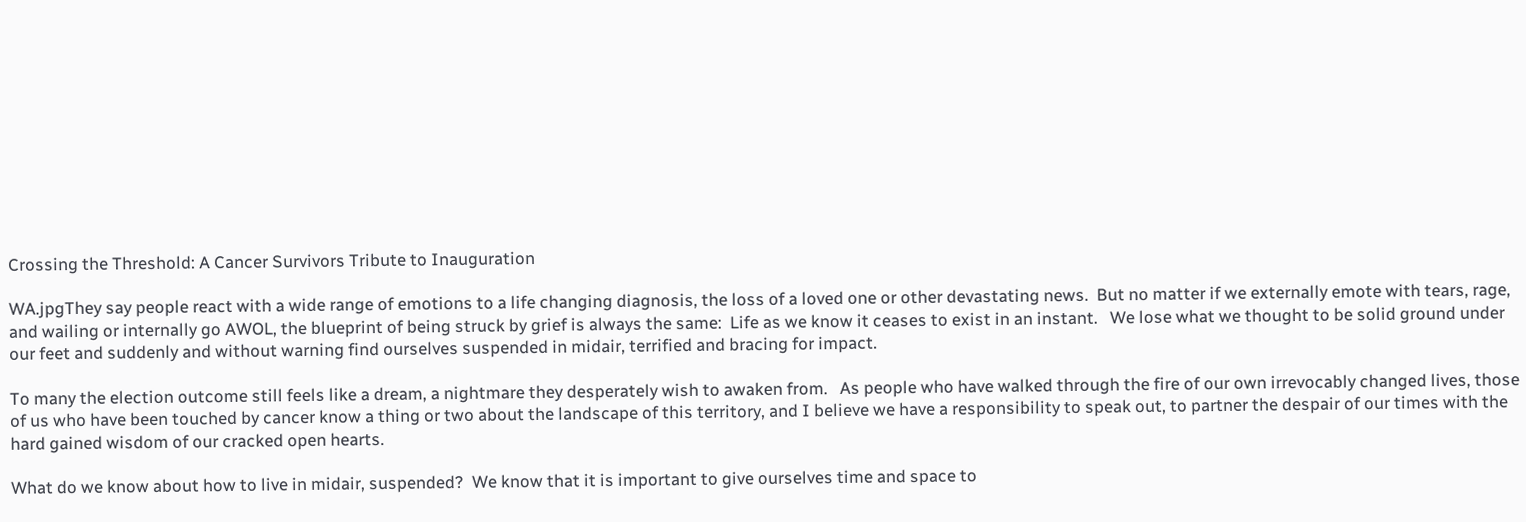Crossing the Threshold: A Cancer Survivors Tribute to Inauguration

WA.jpgThey say people react with a wide range of emotions to a life changing diagnosis, the loss of a loved one or other devastating news.  But no matter if we externally emote with tears, rage, and wailing or internally go AWOL, the blueprint of being struck by grief is always the same:  Life as we know it ceases to exist in an instant.   We lose what we thought to be solid ground under our feet and suddenly and without warning find ourselves suspended in midair, terrified and bracing for impact.

To many the election outcome still feels like a dream, a nightmare they desperately wish to awaken from.   As people who have walked through the fire of our own irrevocably changed lives, those of us who have been touched by cancer know a thing or two about the landscape of this territory, and I believe we have a responsibility to speak out, to partner the despair of our times with the hard gained wisdom of our cracked open hearts.

What do we know about how to live in midair, suspended?  We know that it is important to give ourselves time and space to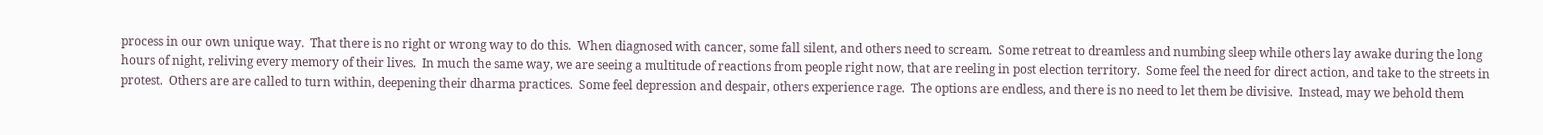process in our own unique way.  That there is no right or wrong way to do this.  When diagnosed with cancer, some fall silent, and others need to scream.  Some retreat to dreamless and numbing sleep while others lay awake during the long hours of night, reliving every memory of their lives.  In much the same way, we are seeing a multitude of reactions from people right now, that are reeling in post election territory.  Some feel the need for direct action, and take to the streets in protest.  Others are are called to turn within, deepening their dharma practices.  Some feel depression and despair, others experience rage.  The options are endless, and there is no need to let them be divisive.  Instead, may we behold them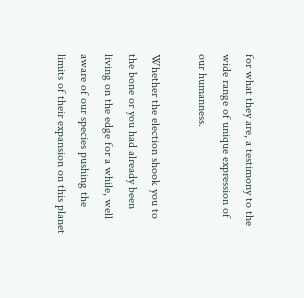for what they are, a testimony to the wide range of unique expression of our humanness.

Whether the election shook you to the bone or you had already been living on the edge for a while, well aware of our species pushing the limits of their expansion on this planet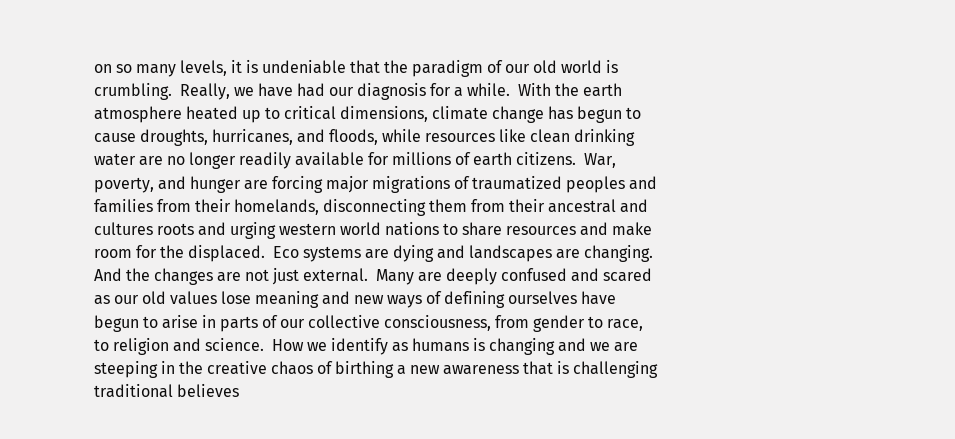on so many levels, it is undeniable that the paradigm of our old world is crumbling.  Really, we have had our diagnosis for a while.  With the earth atmosphere heated up to critical dimensions, climate change has begun to cause droughts, hurricanes, and floods, while resources like clean drinking water are no longer readily available for millions of earth citizens.  War, poverty, and hunger are forcing major migrations of traumatized peoples and families from their homelands, disconnecting them from their ancestral and cultures roots and urging western world nations to share resources and make room for the displaced.  Eco systems are dying and landscapes are changing.  And the changes are not just external.  Many are deeply confused and scared as our old values lose meaning and new ways of defining ourselves have begun to arise in parts of our collective consciousness, from gender to race, to religion and science.  How we identify as humans is changing and we are steeping in the creative chaos of birthing a new awareness that is challenging traditional believes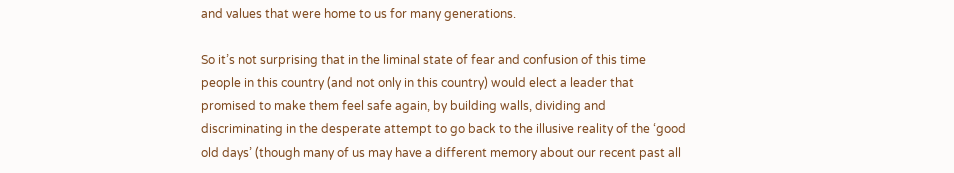and values that were home to us for many generations.

So it’s not surprising that in the liminal state of fear and confusion of this time people in this country (and not only in this country) would elect a leader that promised to make them feel safe again, by building walls, dividing and discriminating in the desperate attempt to go back to the illusive reality of the ‘good old days’ (though many of us may have a different memory about our recent past all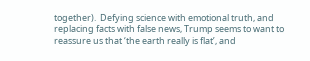together).  Defying science with emotional truth, and replacing facts with false news, Trump seems to want to reassure us that ‘the earth really is flat’, and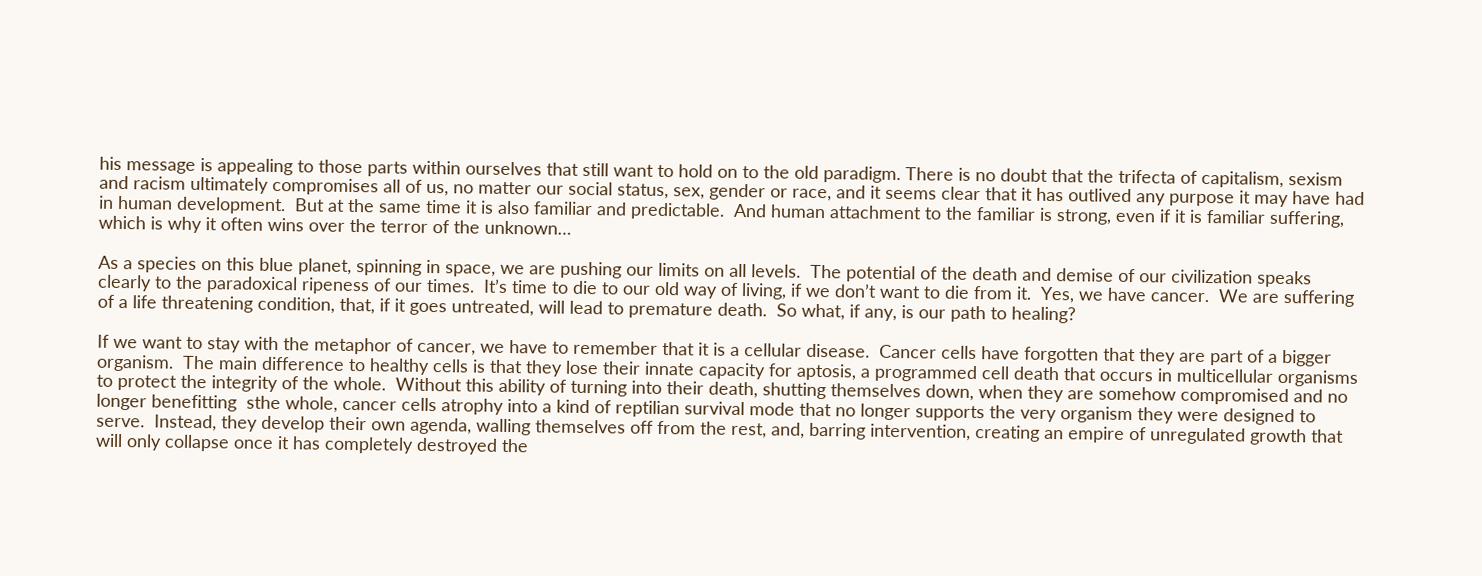his message is appealing to those parts within ourselves that still want to hold on to the old paradigm. There is no doubt that the trifecta of capitalism, sexism and racism ultimately compromises all of us, no matter our social status, sex, gender or race, and it seems clear that it has outlived any purpose it may have had in human development.  But at the same time it is also familiar and predictable.  And human attachment to the familiar is strong, even if it is familiar suffering, which is why it often wins over the terror of the unknown…

As a species on this blue planet, spinning in space, we are pushing our limits on all levels.  The potential of the death and demise of our civilization speaks clearly to the paradoxical ripeness of our times.  It’s time to die to our old way of living, if we don’t want to die from it.  Yes, we have cancer.  We are suffering of a life threatening condition, that, if it goes untreated, will lead to premature death.  So what, if any, is our path to healing?

If we want to stay with the metaphor of cancer, we have to remember that it is a cellular disease.  Cancer cells have forgotten that they are part of a bigger organism.  The main difference to healthy cells is that they lose their innate capacity for aptosis, a programmed cell death that occurs in multicellular organisms to protect the integrity of the whole.  Without this ability of turning into their death, shutting themselves down, when they are somehow compromised and no longer benefitting  sthe whole, cancer cells atrophy into a kind of reptilian survival mode that no longer supports the very organism they were designed to serve.  Instead, they develop their own agenda, walling themselves off from the rest, and, barring intervention, creating an empire of unregulated growth that will only collapse once it has completely destroyed the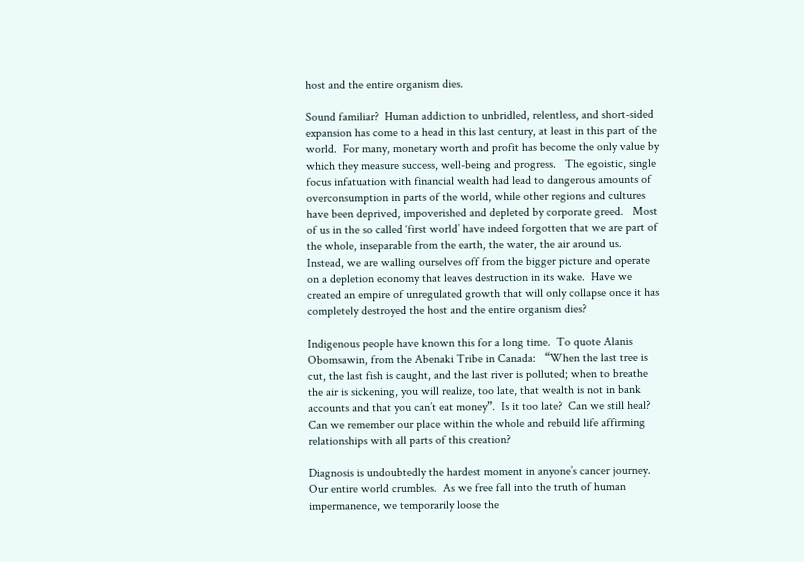host and the entire organism dies.

Sound familiar?  Human addiction to unbridled, relentless, and short-sided expansion has come to a head in this last century, at least in this part of the world.  For many, monetary worth and profit has become the only value by which they measure success, well-being and progress.   The egoistic, single focus infatuation with financial wealth had lead to dangerous amounts of overconsumption in parts of the world, while other regions and cultures have been deprived, impoverished and depleted by corporate greed.   Most of us in the so called ‘first world’ have indeed forgotten that we are part of the whole, inseparable from the earth, the water, the air around us.  Instead, we are walling ourselves off from the bigger picture and operate on a depletion economy that leaves destruction in its wake.  Have we created an empire of unregulated growth that will only collapse once it has completely destroyed the host and the entire organism dies?

Indigenous people have known this for a long time.  To quote Alanis Obomsawin, from the Abenaki Tribe in Canada:   “When the last tree is cut, the last fish is caught, and the last river is polluted; when to breathe the air is sickening, you will realize, too late, that wealth is not in bank accounts and that you can’t eat money”.  Is it too late?  Can we still heal?  Can we remember our place within the whole and rebuild life affirming relationships with all parts of this creation?

Diagnosis is undoubtedly the hardest moment in anyone’s cancer journey.  Our entire world crumbles.  As we free fall into the truth of human impermanence, we temporarily loose the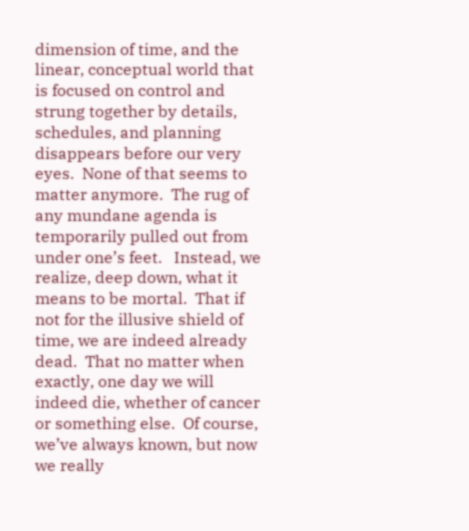dimension of time, and the linear, conceptual world that is focused on control and strung together by details, schedules, and planning disappears before our very eyes.  None of that seems to matter anymore.  The rug of any mundane agenda is temporarily pulled out from under one’s feet.   Instead, we realize, deep down, what it means to be mortal.  That if not for the illusive shield of time, we are indeed already dead.  That no matter when exactly, one day we will indeed die, whether of cancer or something else.  Of course, we’ve always known, but now we really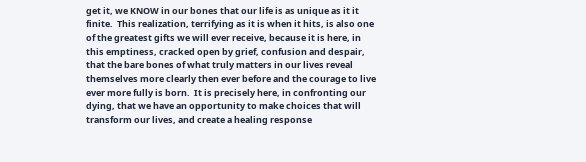get it, we KNOW in our bones that our life is as unique as it it finite.  This realization, terrifying as it is when it hits, is also one of the greatest gifts we will ever receive, because it is here, in this emptiness, cracked open by grief, confusion and despair,  that the bare bones of what truly matters in our lives reveal themselves more clearly then ever before and the courage to live ever more fully is born.  It is precisely here, in confronting our dying, that we have an opportunity to make choices that will transform our lives, and create a healing response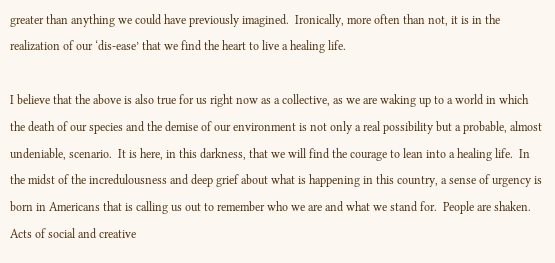greater than anything we could have previously imagined.  Ironically, more often than not, it is in the realization of our ‘dis-ease’ that we find the heart to live a healing life.

I believe that the above is also true for us right now as a collective, as we are waking up to a world in which the death of our species and the demise of our environment is not only a real possibility but a probable, almost undeniable, scenario.  It is here, in this darkness, that we will find the courage to lean into a healing life.  In the midst of the incredulousness and deep grief about what is happening in this country, a sense of urgency is born in Americans that is calling us out to remember who we are and what we stand for.  People are shaken.   Acts of social and creative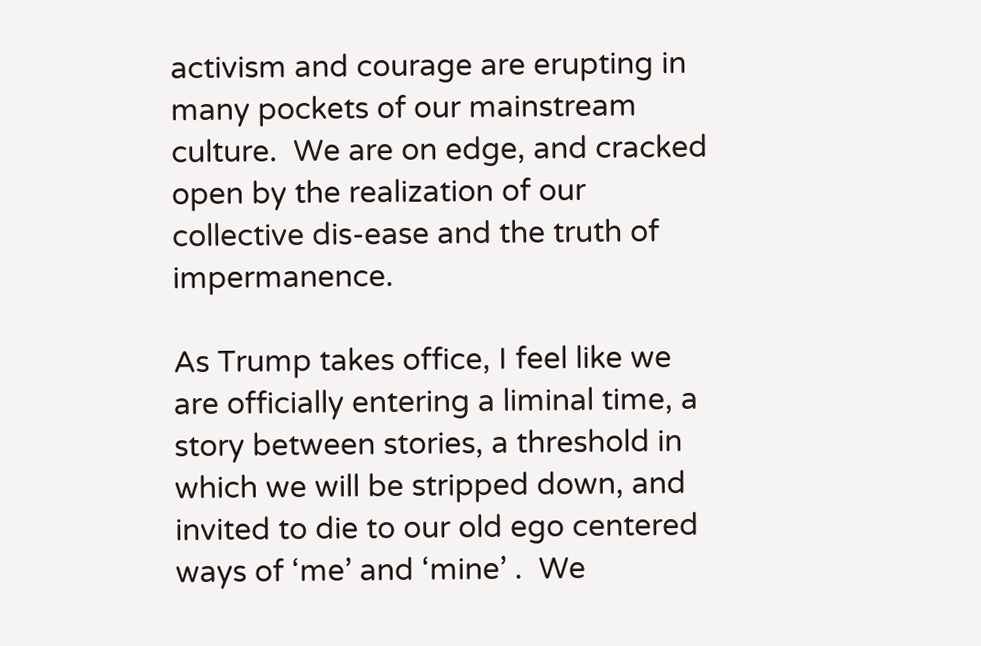activism and courage are erupting in many pockets of our mainstream culture.  We are on edge, and cracked open by the realization of our collective dis-ease and the truth of impermanence.

As Trump takes office, I feel like we are officially entering a liminal time, a story between stories, a threshold in which we will be stripped down, and invited to die to our old ego centered ways of ‘me’ and ‘mine’ .  We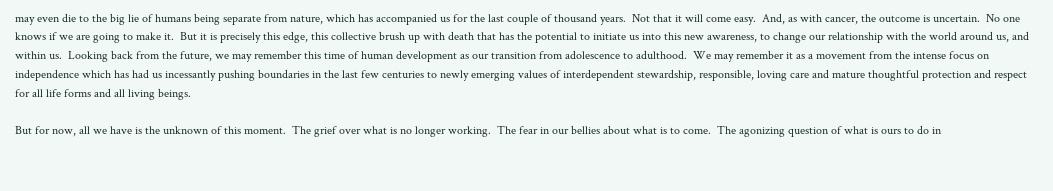may even die to the big lie of humans being separate from nature, which has accompanied us for the last couple of thousand years.  Not that it will come easy.  And, as with cancer, the outcome is uncertain.  No one knows if we are going to make it.  But it is precisely this edge, this collective brush up with death that has the potential to initiate us into this new awareness, to change our relationship with the world around us, and within us.  Looking back from the future, we may remember this time of human development as our transition from adolescence to adulthood.  We may remember it as a movement from the intense focus on independence which has had us incessantly pushing boundaries in the last few centuries to newly emerging values of interdependent stewardship, responsible, loving care and mature thoughtful protection and respect for all life forms and all living beings.

But for now, all we have is the unknown of this moment.  The grief over what is no longer working.  The fear in our bellies about what is to come.  The agonizing question of what is ours to do in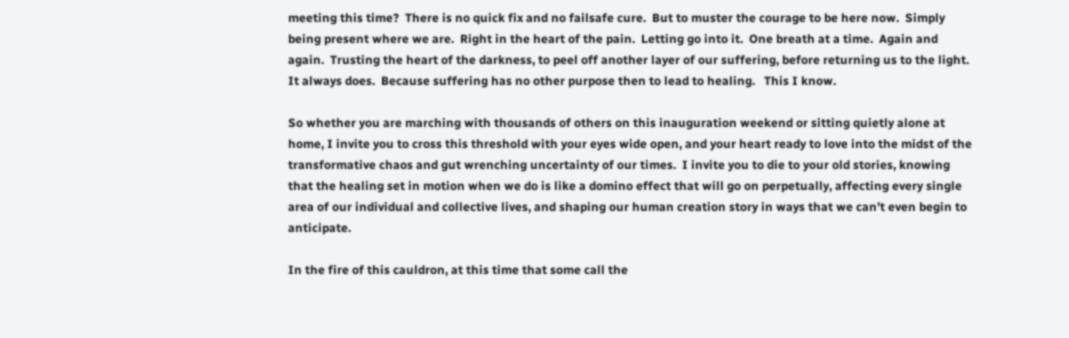meeting this time?  There is no quick fix and no failsafe cure.  But to muster the courage to be here now.  Simply being present where we are.  Right in the heart of the pain.  Letting go into it.  One breath at a time.  Again and again.  Trusting the heart of the darkness, to peel off another layer of our suffering, before returning us to the light.  It always does.  Because suffering has no other purpose then to lead to healing.   This I know.

So whether you are marching with thousands of others on this inauguration weekend or sitting quietly alone at home, I invite you to cross this threshold with your eyes wide open, and your heart ready to love into the midst of the transformative chaos and gut wrenching uncertainty of our times.  I invite you to die to your old stories, knowing that the healing set in motion when we do is like a domino effect that will go on perpetually, affecting every single area of our individual and collective lives, and shaping our human creation story in ways that we can’t even begin to anticipate.

In the fire of this cauldron, at this time that some call the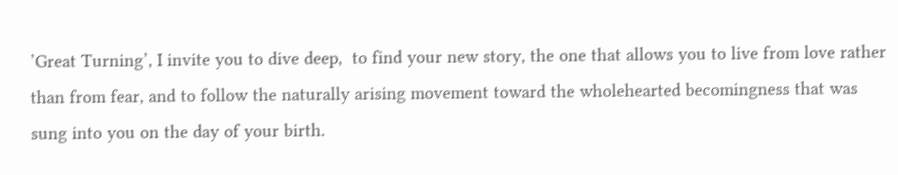’Great Turning’, I invite you to dive deep,  to find your new story, the one that allows you to live from love rather than from fear, and to follow the naturally arising movement toward the wholehearted becomingness that was sung into you on the day of your birth.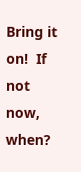Bring it on!  If not now, when?